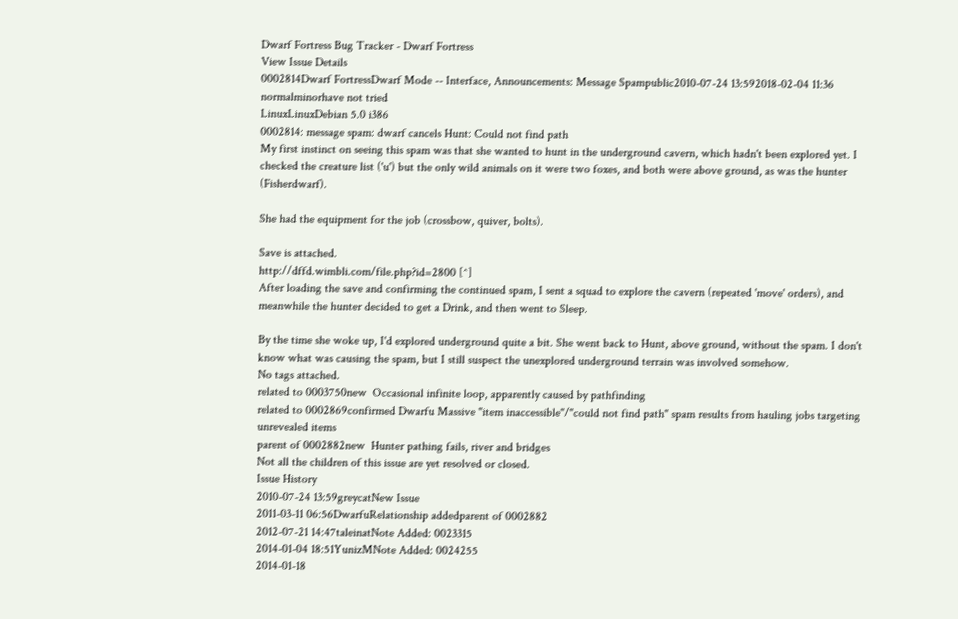Dwarf Fortress Bug Tracker - Dwarf Fortress
View Issue Details
0002814Dwarf FortressDwarf Mode -- Interface, Announcements: Message Spampublic2010-07-24 13:592018-02-04 11:36
normalminorhave not tried
LinuxLinuxDebian 5.0 i386
0002814: message spam: dwarf cancels Hunt: Could not find path
My first instinct on seeing this spam was that she wanted to hunt in the underground cavern, which hadn't been explored yet. I checked the creature list ('u') but the only wild animals on it were two foxes, and both were above ground, as was the hunter (Fisherdwarf).

She had the equipment for the job (crossbow, quiver, bolts).

Save is attached.
http://dffd.wimbli.com/file.php?id=2800 [^]
After loading the save and confirming the continued spam, I sent a squad to explore the cavern (repeated 'move' orders), and meanwhile the hunter decided to get a Drink, and then went to Sleep.

By the time she woke up, I'd explored underground quite a bit. She went back to Hunt, above ground, without the spam. I don't know what was causing the spam, but I still suspect the unexplored underground terrain was involved somehow.
No tags attached.
related to 0003750new  Occasional infinite loop, apparently caused by pathfinding
related to 0002869confirmed Dwarfu Massive "item inaccessible"/"could not find path" spam results from hauling jobs targeting unrevealed items
parent of 0002882new  Hunter pathing fails, river and bridges
Not all the children of this issue are yet resolved or closed.
Issue History
2010-07-24 13:59greycatNew Issue
2011-03-11 06:56DwarfuRelationship addedparent of 0002882
2012-07-21 14:47taleinatNote Added: 0023315
2014-01-04 18:51YunizMNote Added: 0024255
2014-01-18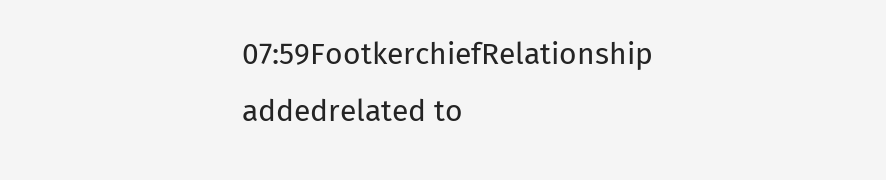07:59FootkerchiefRelationship addedrelated to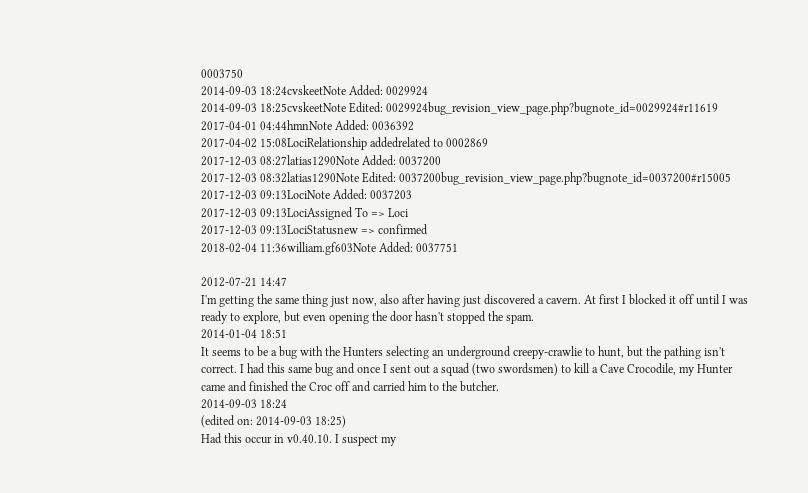0003750
2014-09-03 18:24cvskeetNote Added: 0029924
2014-09-03 18:25cvskeetNote Edited: 0029924bug_revision_view_page.php?bugnote_id=0029924#r11619
2017-04-01 04:44hmnNote Added: 0036392
2017-04-02 15:08LociRelationship addedrelated to 0002869
2017-12-03 08:27latias1290Note Added: 0037200
2017-12-03 08:32latias1290Note Edited: 0037200bug_revision_view_page.php?bugnote_id=0037200#r15005
2017-12-03 09:13LociNote Added: 0037203
2017-12-03 09:13LociAssigned To => Loci
2017-12-03 09:13LociStatusnew => confirmed
2018-02-04 11:36william.gf603Note Added: 0037751

2012-07-21 14:47
I'm getting the same thing just now, also after having just discovered a cavern. At first I blocked it off until I was ready to explore, but even opening the door hasn't stopped the spam.
2014-01-04 18:51
It seems to be a bug with the Hunters selecting an underground creepy-crawlie to hunt, but the pathing isn't correct. I had this same bug and once I sent out a squad (two swordsmen) to kill a Cave Crocodile, my Hunter came and finished the Croc off and carried him to the butcher.
2014-09-03 18:24
(edited on: 2014-09-03 18:25)
Had this occur in v0.40.10. I suspect my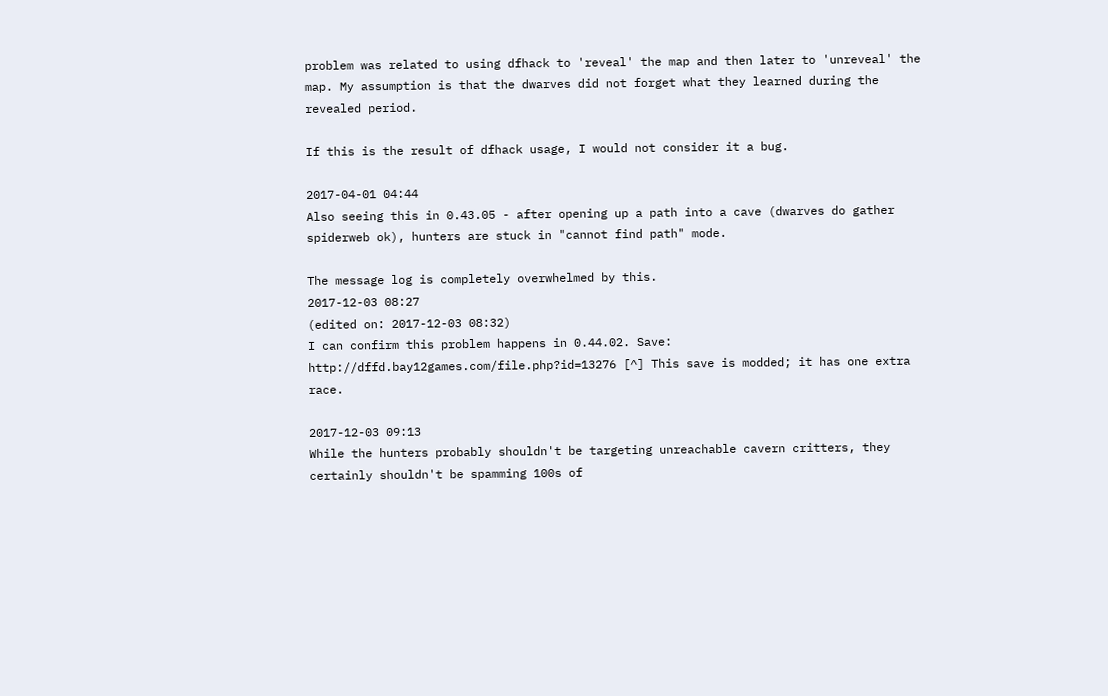problem was related to using dfhack to 'reveal' the map and then later to 'unreveal' the map. My assumption is that the dwarves did not forget what they learned during the revealed period.

If this is the result of dfhack usage, I would not consider it a bug.

2017-04-01 04:44
Also seeing this in 0.43.05 - after opening up a path into a cave (dwarves do gather spiderweb ok), hunters are stuck in "cannot find path" mode.

The message log is completely overwhelmed by this.
2017-12-03 08:27
(edited on: 2017-12-03 08:32)
I can confirm this problem happens in 0.44.02. Save: http://dffd.bay12games.com/file.php?id=13276 [^] This save is modded; it has one extra race.

2017-12-03 09:13
While the hunters probably shouldn't be targeting unreachable cavern critters, they certainly shouldn't be spamming 100s of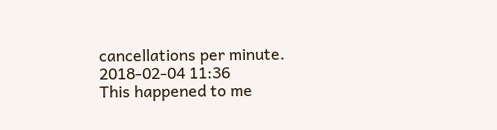cancellations per minute.
2018-02-04 11:36
This happened to me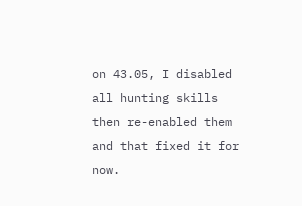on 43.05, I disabled all hunting skills then re-enabled them and that fixed it for now.